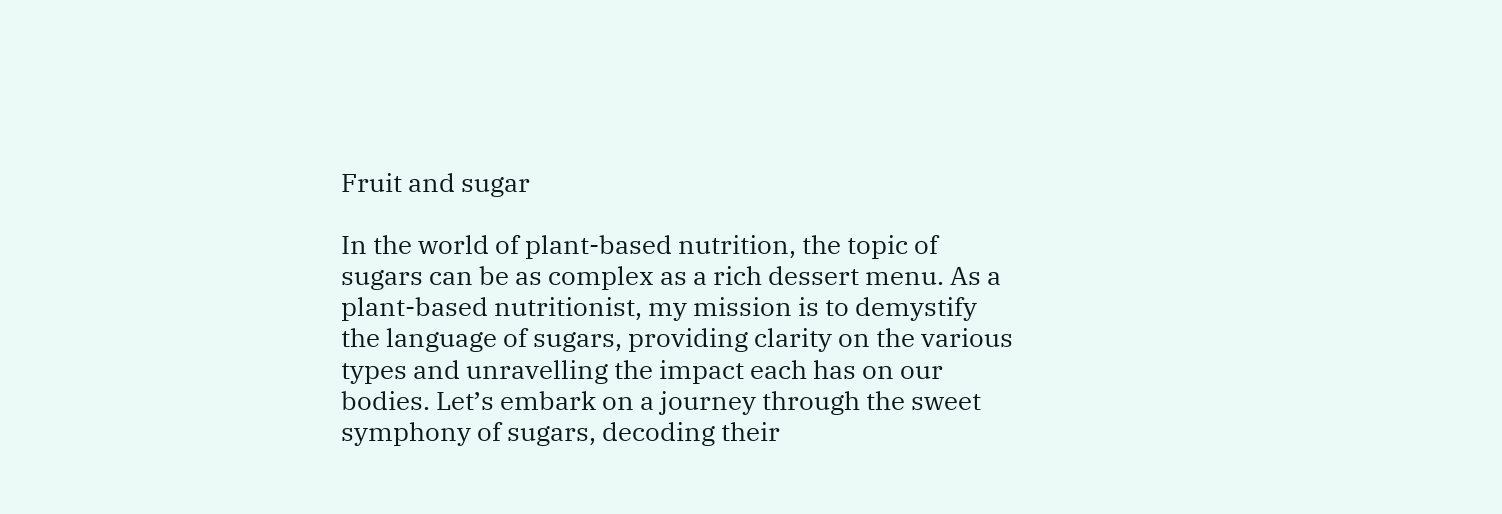Fruit and sugar

In the world of plant-based nutrition, the topic of sugars can be as complex as a rich dessert menu. As a plant-based nutritionist, my mission is to demystify the language of sugars, providing clarity on the various types and unravelling the impact each has on our bodies. Let’s embark on a journey through the sweet symphony of sugars, decoding their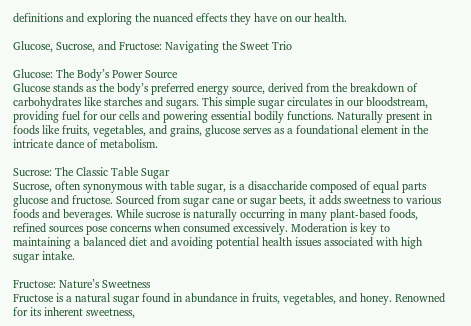definitions and exploring the nuanced effects they have on our health.

Glucose, Sucrose, and Fructose: Navigating the Sweet Trio

Glucose: The Body’s Power Source
Glucose stands as the body’s preferred energy source, derived from the breakdown of carbohydrates like starches and sugars. This simple sugar circulates in our bloodstream, providing fuel for our cells and powering essential bodily functions. Naturally present in foods like fruits, vegetables, and grains, glucose serves as a foundational element in the intricate dance of metabolism.

Sucrose: The Classic Table Sugar
Sucrose, often synonymous with table sugar, is a disaccharide composed of equal parts glucose and fructose. Sourced from sugar cane or sugar beets, it adds sweetness to various foods and beverages. While sucrose is naturally occurring in many plant-based foods, refined sources pose concerns when consumed excessively. Moderation is key to maintaining a balanced diet and avoiding potential health issues associated with high sugar intake.

Fructose: Nature’s Sweetness
Fructose is a natural sugar found in abundance in fruits, vegetables, and honey. Renowned for its inherent sweetness,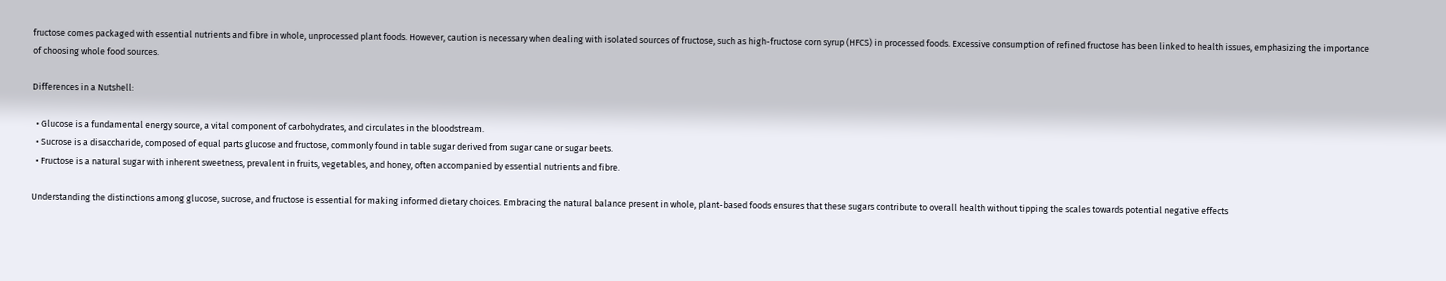fructose comes packaged with essential nutrients and fibre in whole, unprocessed plant foods. However, caution is necessary when dealing with isolated sources of fructose, such as high-fructose corn syrup (HFCS) in processed foods. Excessive consumption of refined fructose has been linked to health issues, emphasizing the importance of choosing whole food sources.

Differences in a Nutshell:

  • Glucose is a fundamental energy source, a vital component of carbohydrates, and circulates in the bloodstream.
  • Sucrose is a disaccharide, composed of equal parts glucose and fructose, commonly found in table sugar derived from sugar cane or sugar beets.
  • Fructose is a natural sugar with inherent sweetness, prevalent in fruits, vegetables, and honey, often accompanied by essential nutrients and fibre.

Understanding the distinctions among glucose, sucrose, and fructose is essential for making informed dietary choices. Embracing the natural balance present in whole, plant-based foods ensures that these sugars contribute to overall health without tipping the scales towards potential negative effects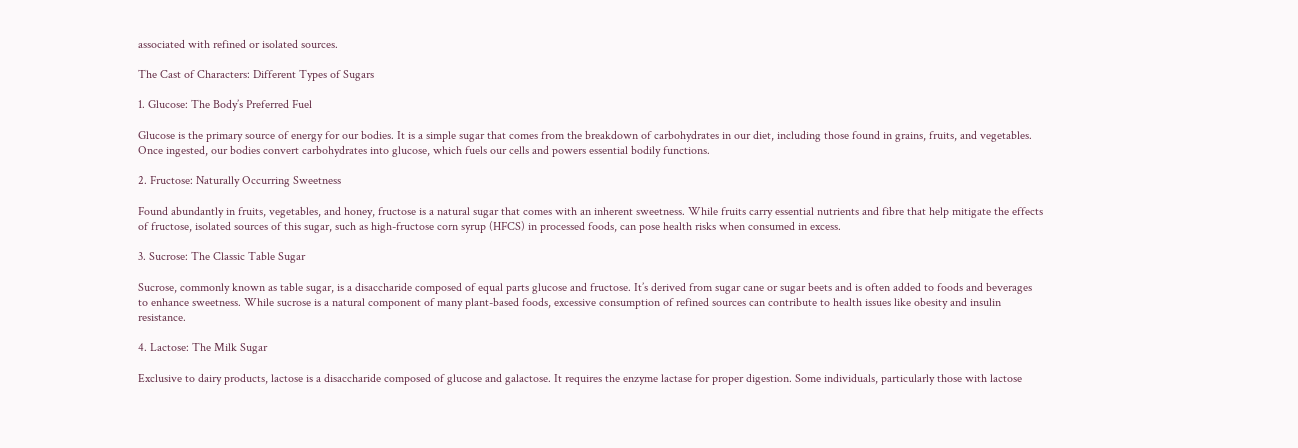associated with refined or isolated sources.

The Cast of Characters: Different Types of Sugars

1. Glucose: The Body’s Preferred Fuel

Glucose is the primary source of energy for our bodies. It is a simple sugar that comes from the breakdown of carbohydrates in our diet, including those found in grains, fruits, and vegetables. Once ingested, our bodies convert carbohydrates into glucose, which fuels our cells and powers essential bodily functions.

2. Fructose: Naturally Occurring Sweetness

Found abundantly in fruits, vegetables, and honey, fructose is a natural sugar that comes with an inherent sweetness. While fruits carry essential nutrients and fibre that help mitigate the effects of fructose, isolated sources of this sugar, such as high-fructose corn syrup (HFCS) in processed foods, can pose health risks when consumed in excess.

3. Sucrose: The Classic Table Sugar

Sucrose, commonly known as table sugar, is a disaccharide composed of equal parts glucose and fructose. It’s derived from sugar cane or sugar beets and is often added to foods and beverages to enhance sweetness. While sucrose is a natural component of many plant-based foods, excessive consumption of refined sources can contribute to health issues like obesity and insulin resistance.

4. Lactose: The Milk Sugar

Exclusive to dairy products, lactose is a disaccharide composed of glucose and galactose. It requires the enzyme lactase for proper digestion. Some individuals, particularly those with lactose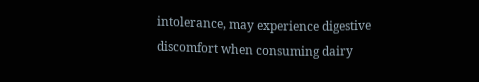intolerance, may experience digestive discomfort when consuming dairy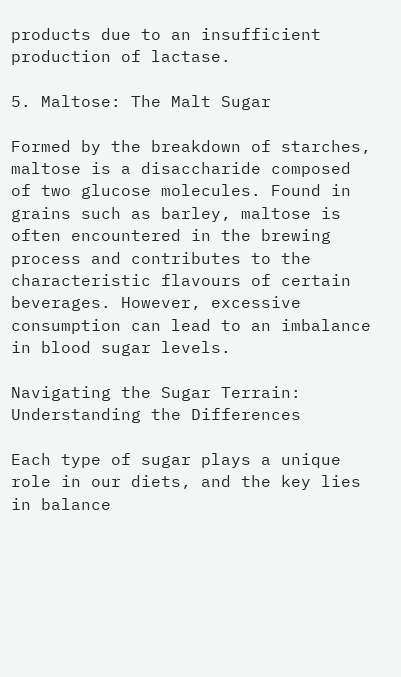products due to an insufficient production of lactase.

5. Maltose: The Malt Sugar

Formed by the breakdown of starches, maltose is a disaccharide composed of two glucose molecules. Found in grains such as barley, maltose is often encountered in the brewing process and contributes to the characteristic flavours of certain beverages. However, excessive consumption can lead to an imbalance in blood sugar levels.

Navigating the Sugar Terrain: Understanding the Differences

Each type of sugar plays a unique role in our diets, and the key lies in balance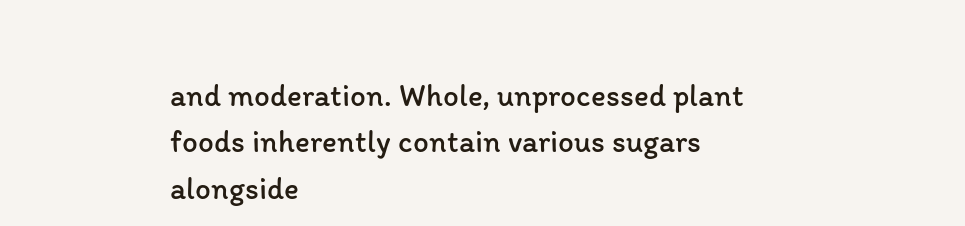and moderation. Whole, unprocessed plant foods inherently contain various sugars alongside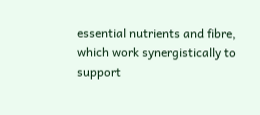essential nutrients and fibre, which work synergistically to support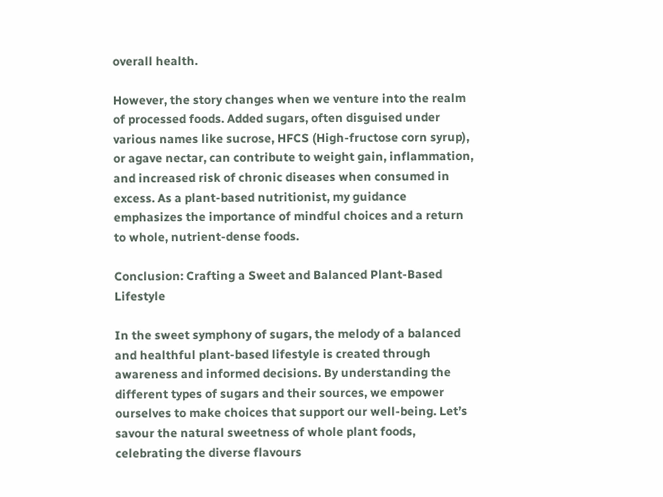overall health.

However, the story changes when we venture into the realm of processed foods. Added sugars, often disguised under various names like sucrose, HFCS (High-fructose corn syrup), or agave nectar, can contribute to weight gain, inflammation, and increased risk of chronic diseases when consumed in excess. As a plant-based nutritionist, my guidance emphasizes the importance of mindful choices and a return to whole, nutrient-dense foods.

Conclusion: Crafting a Sweet and Balanced Plant-Based Lifestyle

In the sweet symphony of sugars, the melody of a balanced and healthful plant-based lifestyle is created through awareness and informed decisions. By understanding the different types of sugars and their sources, we empower ourselves to make choices that support our well-being. Let’s savour the natural sweetness of whole plant foods, celebrating the diverse flavours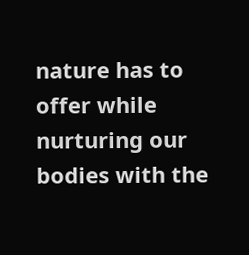nature has to offer while nurturing our bodies with the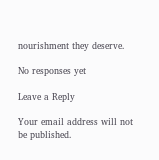nourishment they deserve.

No responses yet

Leave a Reply

Your email address will not be published.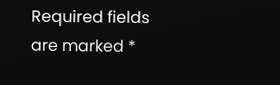Required fields are marked *